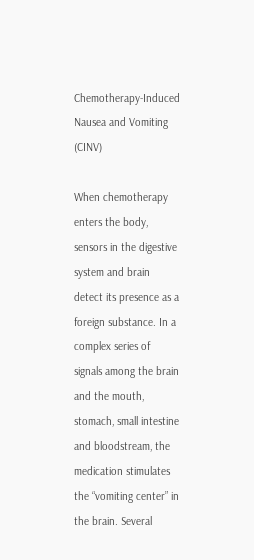Chemotherapy-Induced Nausea and Vomiting (CINV)

When chemotherapy enters the body, sensors in the digestive system and brain detect its presence as a foreign substance. In a complex series of signals among the brain and the mouth, stomach, small intestine and bloodstream, the medication stimulates the “vomiting center” in the brain. Several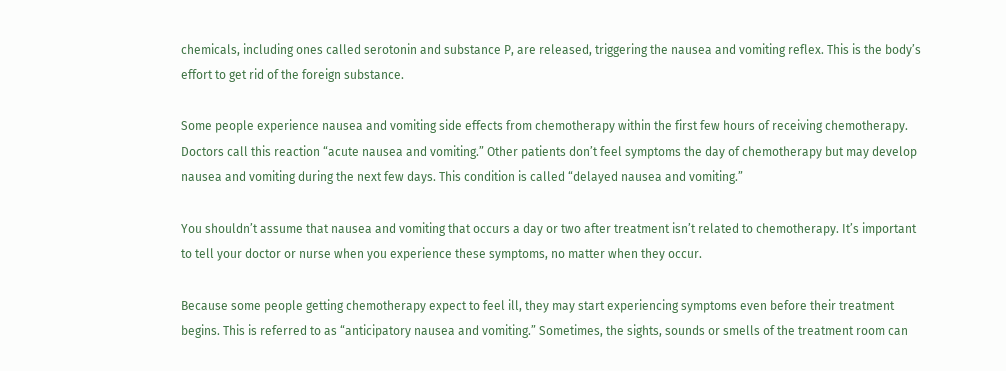chemicals, including ones called serotonin and substance P, are released, triggering the nausea and vomiting reflex. This is the body’s effort to get rid of the foreign substance.

Some people experience nausea and vomiting side effects from chemotherapy within the first few hours of receiving chemotherapy. Doctors call this reaction “acute nausea and vomiting.” Other patients don’t feel symptoms the day of chemotherapy but may develop nausea and vomiting during the next few days. This condition is called “delayed nausea and vomiting.”

You shouldn’t assume that nausea and vomiting that occurs a day or two after treatment isn’t related to chemotherapy. It’s important to tell your doctor or nurse when you experience these symptoms, no matter when they occur.

Because some people getting chemotherapy expect to feel ill, they may start experiencing symptoms even before their treatment begins. This is referred to as “anticipatory nausea and vomiting.” Sometimes, the sights, sounds or smells of the treatment room can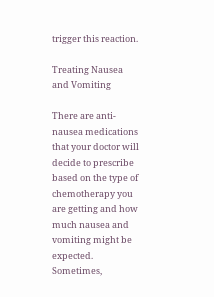trigger this reaction.

Treating Nausea and Vomiting

There are anti-nausea medications that your doctor will decide to prescribe based on the type of chemotherapy you are getting and how much nausea and vomiting might be expected. Sometimes,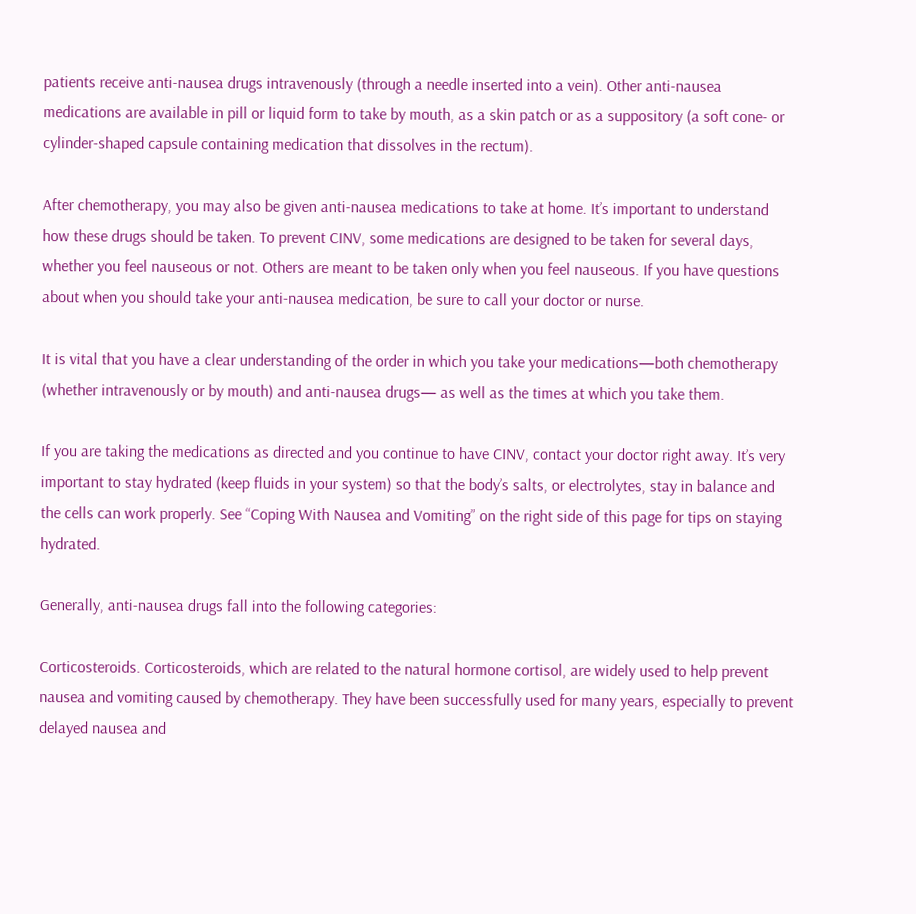patients receive anti-nausea drugs intravenously (through a needle inserted into a vein). Other anti-nausea medications are available in pill or liquid form to take by mouth, as a skin patch or as a suppository (a soft cone- or cylinder-shaped capsule containing medication that dissolves in the rectum).

After chemotherapy, you may also be given anti-nausea medications to take at home. It’s important to understand how these drugs should be taken. To prevent CINV, some medications are designed to be taken for several days, whether you feel nauseous or not. Others are meant to be taken only when you feel nauseous. If you have questions about when you should take your anti-nausea medication, be sure to call your doctor or nurse.

It is vital that you have a clear understanding of the order in which you take your medications—both chemotherapy (whether intravenously or by mouth) and anti-nausea drugs— as well as the times at which you take them.

If you are taking the medications as directed and you continue to have CINV, contact your doctor right away. It’s very important to stay hydrated (keep fluids in your system) so that the body’s salts, or electrolytes, stay in balance and the cells can work properly. See “Coping With Nausea and Vomiting” on the right side of this page for tips on staying hydrated.

Generally, anti-nausea drugs fall into the following categories:

Corticosteroids. Corticosteroids, which are related to the natural hormone cortisol, are widely used to help prevent nausea and vomiting caused by chemotherapy. They have been successfully used for many years, especially to prevent delayed nausea and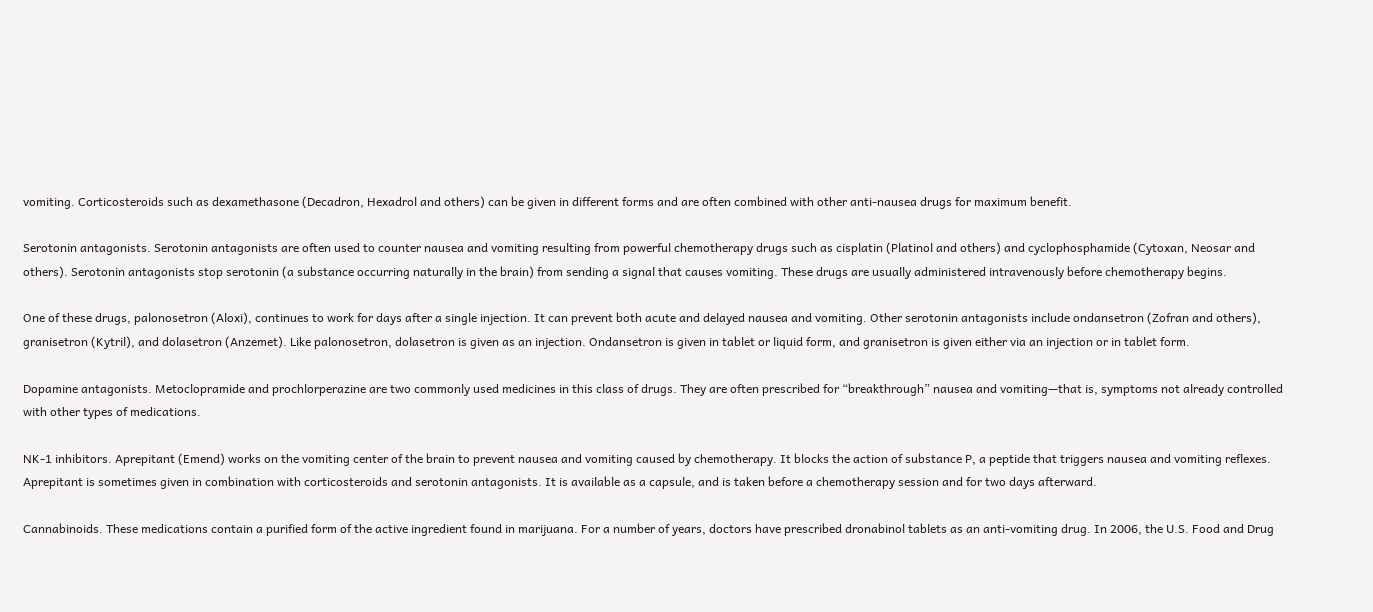vomiting. Corticosteroids such as dexamethasone (Decadron, Hexadrol and others) can be given in different forms and are often combined with other anti-nausea drugs for maximum benefit.

Serotonin antagonists. Serotonin antagonists are often used to counter nausea and vomiting resulting from powerful chemotherapy drugs such as cisplatin (Platinol and others) and cyclophosphamide (Cytoxan, Neosar and others). Serotonin antagonists stop serotonin (a substance occurring naturally in the brain) from sending a signal that causes vomiting. These drugs are usually administered intravenously before chemotherapy begins.

One of these drugs, palonosetron (Aloxi), continues to work for days after a single injection. It can prevent both acute and delayed nausea and vomiting. Other serotonin antagonists include ondansetron (Zofran and others), granisetron (Kytril), and dolasetron (Anzemet). Like palonosetron, dolasetron is given as an injection. Ondansetron is given in tablet or liquid form, and granisetron is given either via an injection or in tablet form.

Dopamine antagonists. Metoclopramide and prochlorperazine are two commonly used medicines in this class of drugs. They are often prescribed for “breakthrough” nausea and vomiting—that is, symptoms not already controlled with other types of medications.

NK-1 inhibitors. Aprepitant (Emend) works on the vomiting center of the brain to prevent nausea and vomiting caused by chemotherapy. It blocks the action of substance P, a peptide that triggers nausea and vomiting reflexes. Aprepitant is sometimes given in combination with corticosteroids and serotonin antagonists. It is available as a capsule, and is taken before a chemotherapy session and for two days afterward.

Cannabinoids. These medications contain a purified form of the active ingredient found in marijuana. For a number of years, doctors have prescribed dronabinol tablets as an anti-vomiting drug. In 2006, the U.S. Food and Drug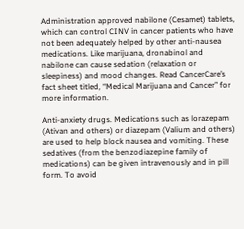Administration approved nabilone (Cesamet) tablets, which can control CINV in cancer patients who have not been adequately helped by other anti-nausea medications. Like marijuana, dronabinol and nabilone can cause sedation (relaxation or sleepiness) and mood changes. Read CancerCare’s fact sheet titled, “Medical Marijuana and Cancer” for more information.

Anti-anxiety drugs. Medications such as lorazepam (Ativan and others) or diazepam (Valium and others) are used to help block nausea and vomiting. These sedatives (from the benzodiazepine family of medications) can be given intravenously and in pill form. To avoid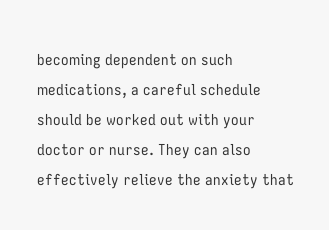becoming dependent on such medications, a careful schedule should be worked out with your doctor or nurse. They can also effectively relieve the anxiety that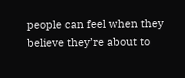people can feel when they believe they’re about to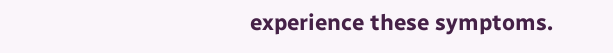experience these symptoms.